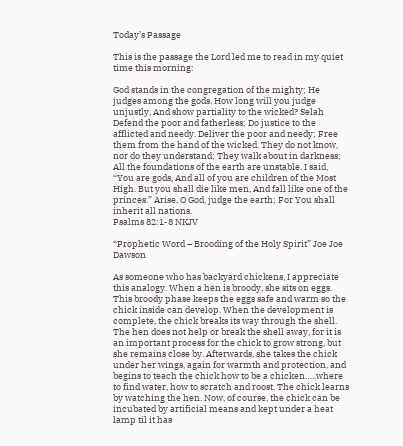Today’s Passage

This is the passage the Lord led me to read in my quiet time this morning:

God stands in the congregation of the mighty; He judges among the gods. How long will you judge unjustly, And show partiality to the wicked? Selah Defend the poor and fatherless; Do justice to the afflicted and needy. Deliver the poor and needy; Free them from the hand of the wicked. They do not know, nor do they understand; They walk about in darkness; All the foundations of the earth are unstable. I said, “You are gods, And all of you are children of the Most High. But you shall die like men, And fall like one of the princes.” Arise, O God, judge the earth; For You shall inherit all nations.
Psalms 82:1-8 NKJV

“Prophetic Word – Brooding of the Holy Spirit” Joe Joe Dawson

As someone who has backyard chickens, I appreciate this analogy. When a hen is broody, she sits on eggs. This broody phase keeps the eggs safe and warm so the chick inside can develop. When the development is complete, the chick breaks its way through the shell. The hen does not help or break the shell away, for it is an important process for the chick to grow strong, but she remains close by. Afterwards, she takes the chick under her wings, again for warmth and protection, and begins to teach the chick how to be a chicken…..where to find water, how to scratch and roost. The chick learns by watching the hen. Now, of course, the chick can be incubated by artificial means and kept under a heat lamp til it has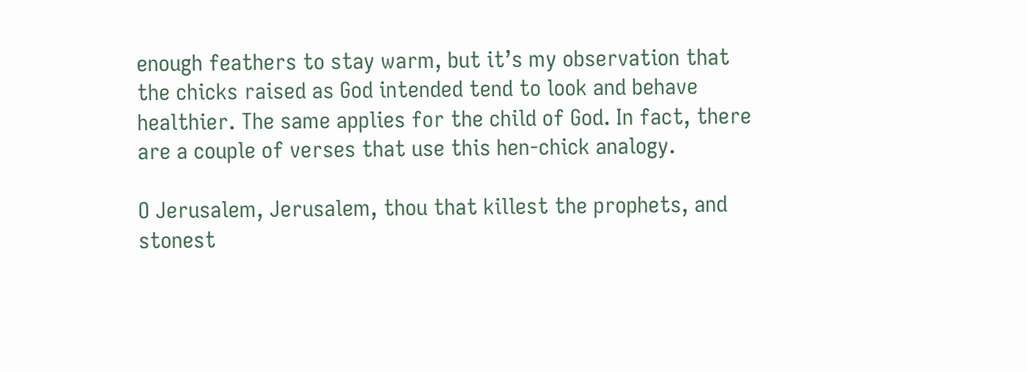enough feathers to stay warm, but it’s my observation that the chicks raised as God intended tend to look and behave healthier. The same applies for the child of God. In fact, there are a couple of verses that use this hen-chick analogy.

O Jerusalem, Jerusalem, thou that killest the prophets, and stonest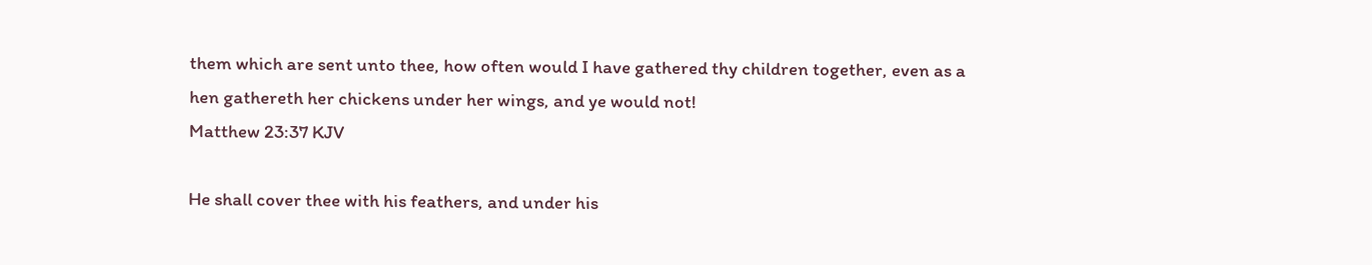them which are sent unto thee, how often would I have gathered thy children together, even as a hen gathereth her chickens under her wings, and ye would not!
Matthew 23:37 KJV

He shall cover thee with his feathers, and under his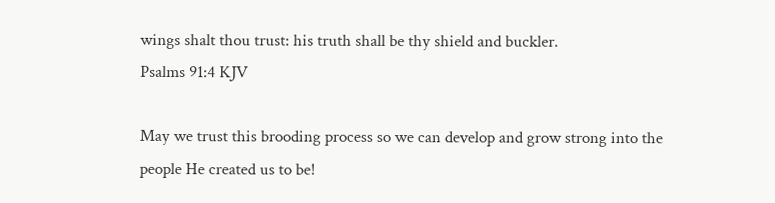wings shalt thou trust: his truth shall be thy shield and buckler.
Psalms 91:4 KJV

May we trust this brooding process so we can develop and grow strong into the people He created us to be!